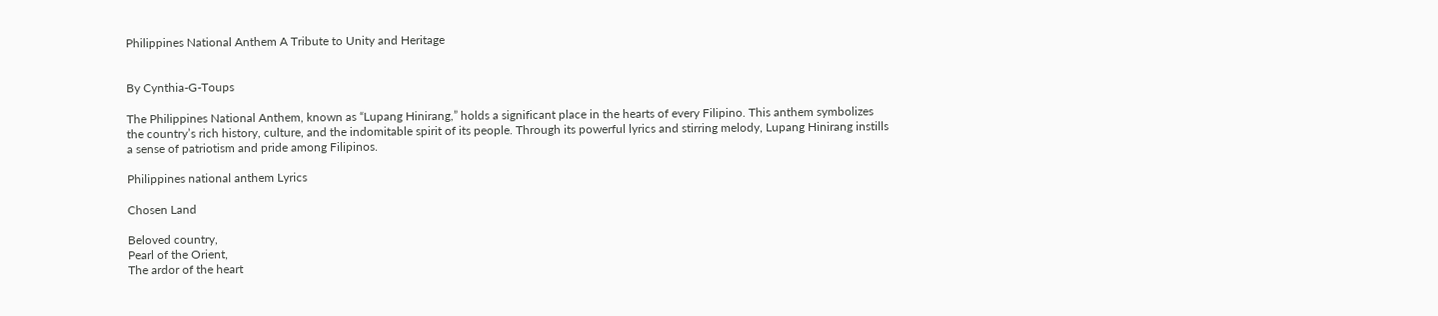Philippines National Anthem A Tribute to Unity and Heritage


By Cynthia-G-Toups

The Philippines National Anthem, known as “Lupang Hinirang,” holds a significant place in the hearts of every Filipino. This anthem symbolizes the country’s rich history, culture, and the indomitable spirit of its people. Through its powerful lyrics and stirring melody, Lupang Hinirang instills a sense of patriotism and pride among Filipinos.

Philippines national anthem Lyrics

Chosen Land

Beloved country,
Pearl of the Orient,
The ardor of the heart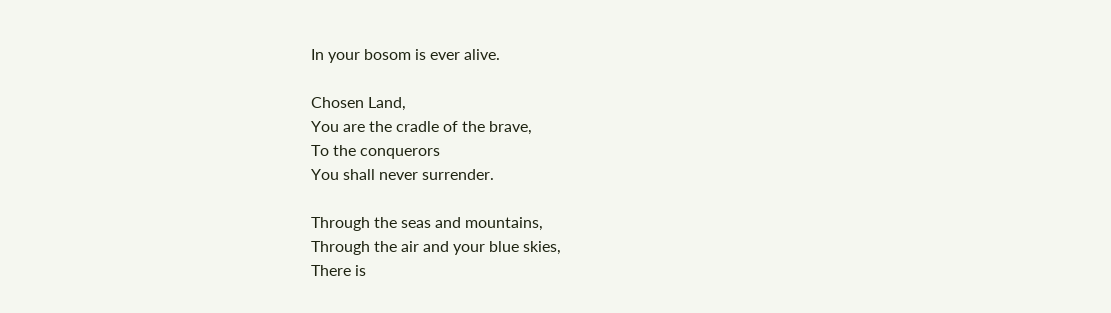In your bosom is ever alive.

Chosen Land,
You are the cradle of the brave,
To the conquerors
You shall never surrender.

Through the seas and mountains,
Through the air and your blue skies,
There is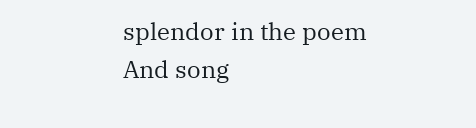splendor in the poem
And song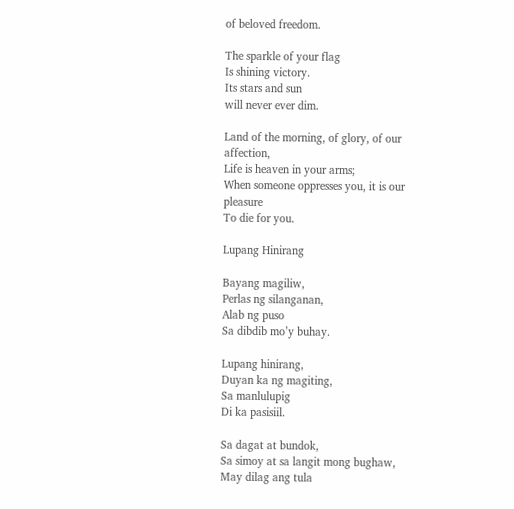of beloved freedom.

The sparkle of your flag
Is shining victory.
Its stars and sun
will never ever dim.

Land of the morning, of glory, of our affection,
Life is heaven in your arms;
When someone oppresses you, it is our pleasure
To die for you.

Lupang Hinirang

Bayang magiliw,
Perlas ng silanganan,
Alab ng puso
Sa dibdib mo’y buhay.

Lupang hinirang,
Duyan ka ng magiting,
Sa manlulupig
Di ka pasisiil.

Sa dagat at bundok,
Sa simoy at sa langit mong bughaw,
May dilag ang tula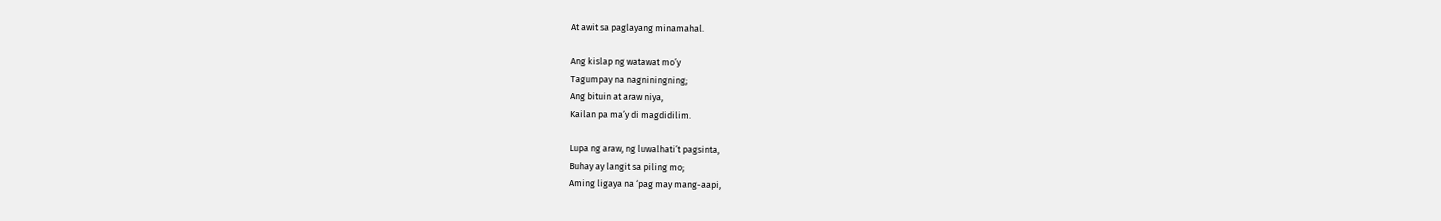At awit sa paglayang minamahal.

Ang kislap ng watawat mo’y
Tagumpay na nagniningning;
Ang bituin at araw niya,
Kailan pa ma’y di magdidilim.

Lupa ng araw, ng luwalhati’t pagsinta,
Buhay ay langit sa piling mo;
Aming ligaya na ‘pag may mang-aapi,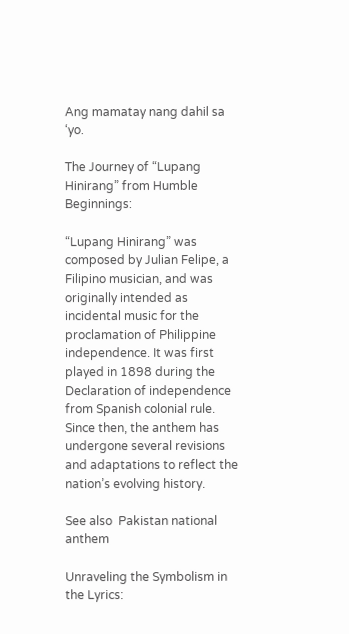Ang mamatay nang dahil sa ‘yo.

The Journey of “Lupang Hinirang” from Humble Beginnings:

“Lupang Hinirang” was composed by Julian Felipe, a Filipino musician, and was originally intended as incidental music for the proclamation of Philippine independence. It was first played in 1898 during the Declaration of independence from Spanish colonial rule. Since then, the anthem has undergone several revisions and adaptations to reflect the nation’s evolving history.

See also  Pakistan national anthem

Unraveling the Symbolism in the Lyrics: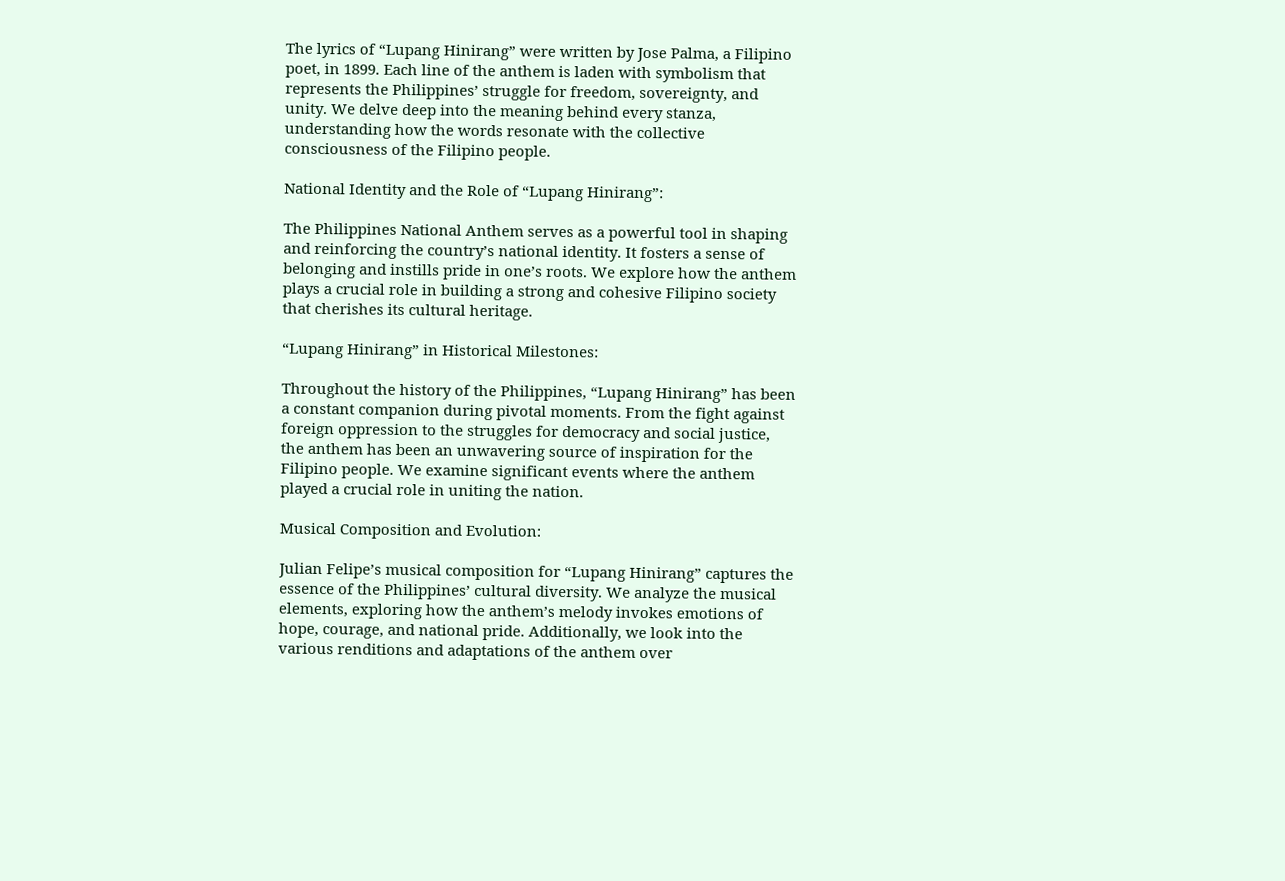The lyrics of “Lupang Hinirang” were written by Jose Palma, a Filipino poet, in 1899. Each line of the anthem is laden with symbolism that represents the Philippines’ struggle for freedom, sovereignty, and unity. We delve deep into the meaning behind every stanza, understanding how the words resonate with the collective consciousness of the Filipino people.

National Identity and the Role of “Lupang Hinirang”:

The Philippines National Anthem serves as a powerful tool in shaping and reinforcing the country’s national identity. It fosters a sense of belonging and instills pride in one’s roots. We explore how the anthem plays a crucial role in building a strong and cohesive Filipino society that cherishes its cultural heritage.

“Lupang Hinirang” in Historical Milestones:

Throughout the history of the Philippines, “Lupang Hinirang” has been a constant companion during pivotal moments. From the fight against foreign oppression to the struggles for democracy and social justice, the anthem has been an unwavering source of inspiration for the Filipino people. We examine significant events where the anthem played a crucial role in uniting the nation.

Musical Composition and Evolution:

Julian Felipe’s musical composition for “Lupang Hinirang” captures the essence of the Philippines’ cultural diversity. We analyze the musical elements, exploring how the anthem’s melody invokes emotions of hope, courage, and national pride. Additionally, we look into the various renditions and adaptations of the anthem over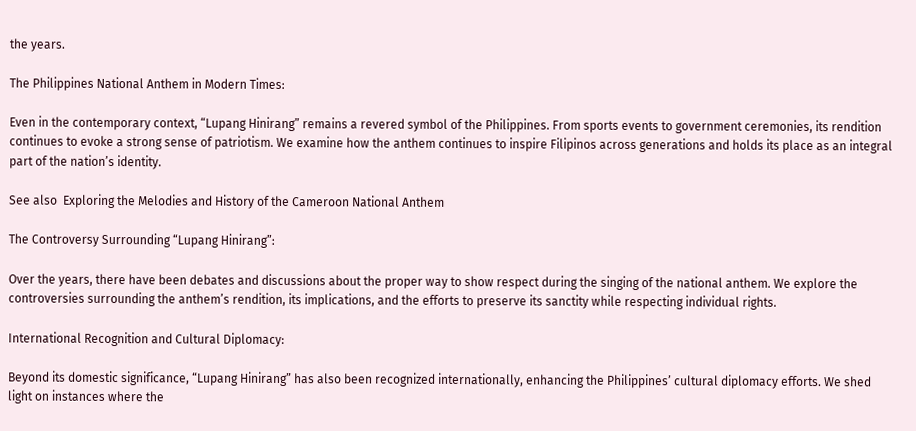the years.

The Philippines National Anthem in Modern Times:

Even in the contemporary context, “Lupang Hinirang” remains a revered symbol of the Philippines. From sports events to government ceremonies, its rendition continues to evoke a strong sense of patriotism. We examine how the anthem continues to inspire Filipinos across generations and holds its place as an integral part of the nation’s identity.

See also  Exploring the Melodies and History of the Cameroon National Anthem

The Controversy Surrounding “Lupang Hinirang”:

Over the years, there have been debates and discussions about the proper way to show respect during the singing of the national anthem. We explore the controversies surrounding the anthem’s rendition, its implications, and the efforts to preserve its sanctity while respecting individual rights.

International Recognition and Cultural Diplomacy:

Beyond its domestic significance, “Lupang Hinirang” has also been recognized internationally, enhancing the Philippines’ cultural diplomacy efforts. We shed light on instances where the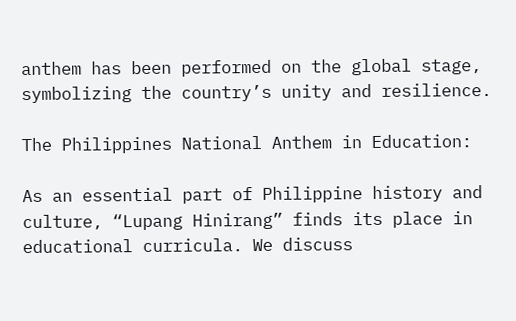anthem has been performed on the global stage, symbolizing the country’s unity and resilience.

The Philippines National Anthem in Education:

As an essential part of Philippine history and culture, “Lupang Hinirang” finds its place in educational curricula. We discuss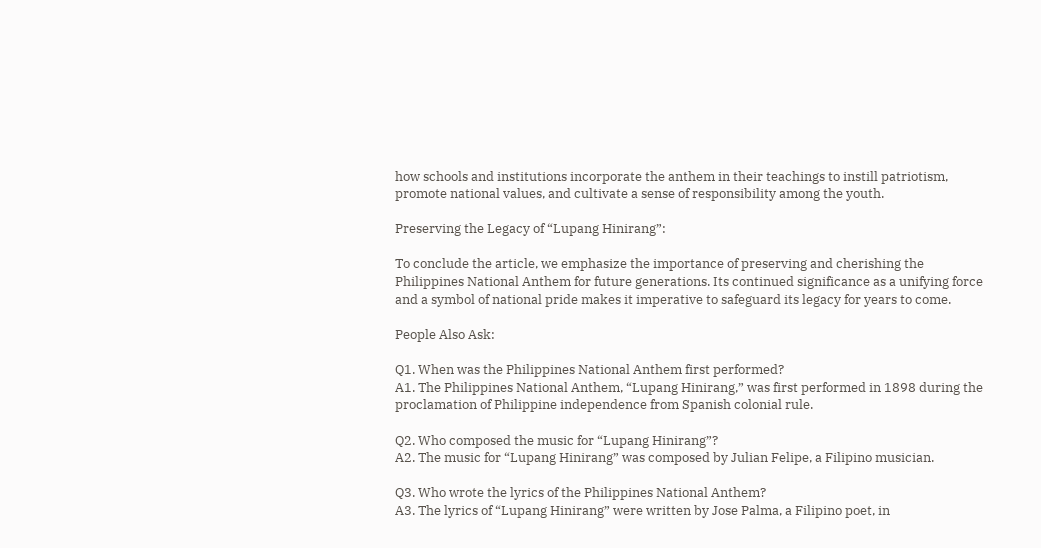how schools and institutions incorporate the anthem in their teachings to instill patriotism, promote national values, and cultivate a sense of responsibility among the youth.

Preserving the Legacy of “Lupang Hinirang”:

To conclude the article, we emphasize the importance of preserving and cherishing the Philippines National Anthem for future generations. Its continued significance as a unifying force and a symbol of national pride makes it imperative to safeguard its legacy for years to come.

People Also Ask:

Q1. When was the Philippines National Anthem first performed?
A1. The Philippines National Anthem, “Lupang Hinirang,” was first performed in 1898 during the proclamation of Philippine independence from Spanish colonial rule.

Q2. Who composed the music for “Lupang Hinirang”?
A2. The music for “Lupang Hinirang” was composed by Julian Felipe, a Filipino musician.

Q3. Who wrote the lyrics of the Philippines National Anthem?
A3. The lyrics of “Lupang Hinirang” were written by Jose Palma, a Filipino poet, in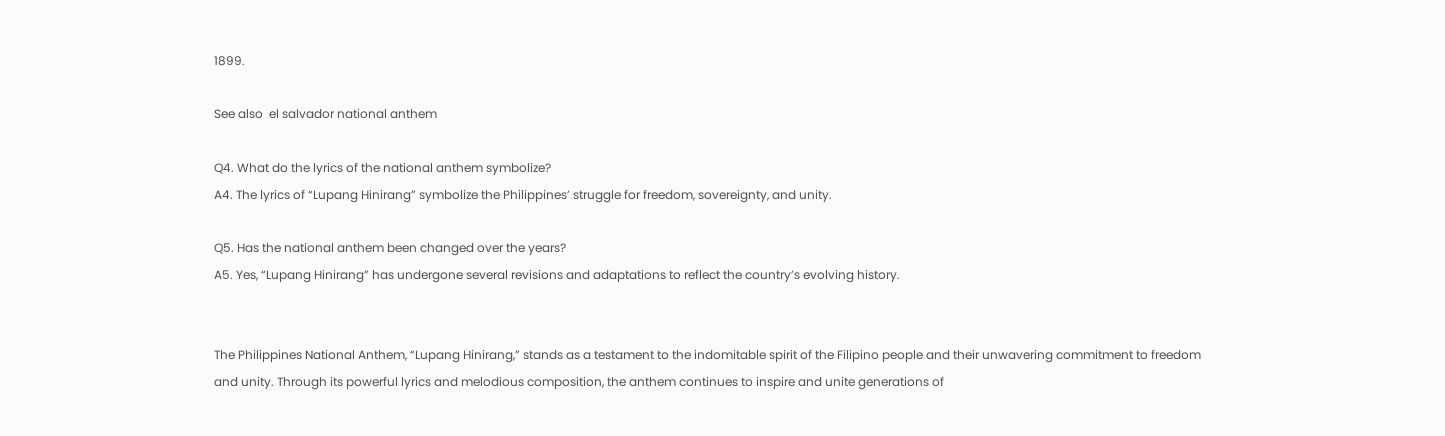1899.

See also  el salvador national anthem

Q4. What do the lyrics of the national anthem symbolize?
A4. The lyrics of “Lupang Hinirang” symbolize the Philippines’ struggle for freedom, sovereignty, and unity.

Q5. Has the national anthem been changed over the years?
A5. Yes, “Lupang Hinirang” has undergone several revisions and adaptations to reflect the country’s evolving history.


The Philippines National Anthem, “Lupang Hinirang,” stands as a testament to the indomitable spirit of the Filipino people and their unwavering commitment to freedom and unity. Through its powerful lyrics and melodious composition, the anthem continues to inspire and unite generations of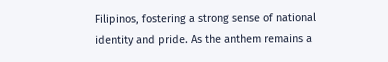Filipinos, fostering a strong sense of national identity and pride. As the anthem remains a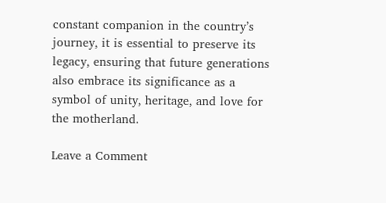constant companion in the country’s journey, it is essential to preserve its legacy, ensuring that future generations also embrace its significance as a symbol of unity, heritage, and love for the motherland.

Leave a Comment